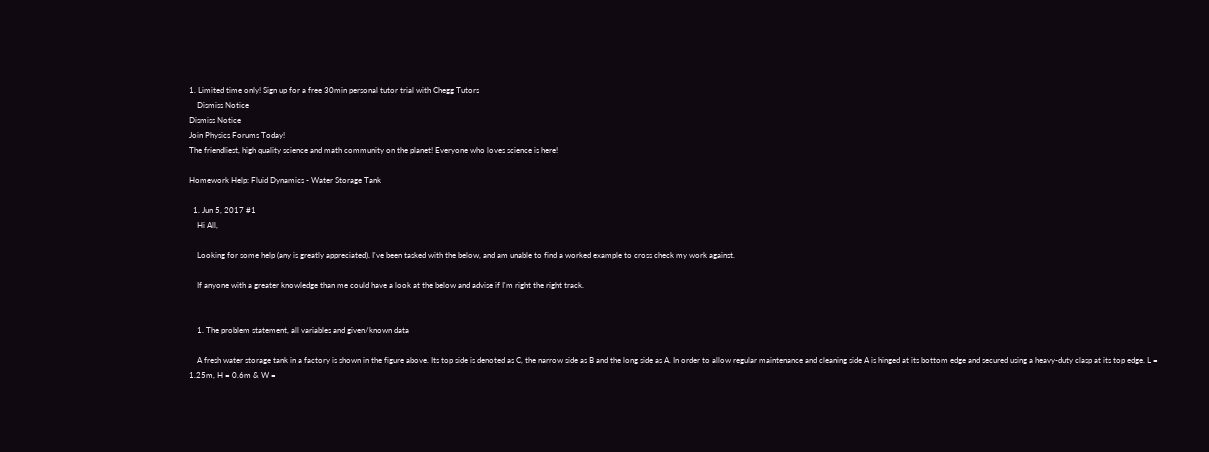1. Limited time only! Sign up for a free 30min personal tutor trial with Chegg Tutors
    Dismiss Notice
Dismiss Notice
Join Physics Forums Today!
The friendliest, high quality science and math community on the planet! Everyone who loves science is here!

Homework Help: Fluid Dynamics - Water Storage Tank

  1. Jun 5, 2017 #1
    Hi All,

    Looking for some help (any is greatly appreciated). I've been tasked with the below, and am unable to find a worked example to cross check my work against.

    If anyone with a greater knowledge than me could have a look at the below and advise if I'm right the right track.


    1. The problem statement, all variables and given/known data

    A fresh water storage tank in a factory is shown in the figure above. Its top side is denoted as C, the narrow side as B and the long side as A. In order to allow regular maintenance and cleaning side A is hinged at its bottom edge and secured using a heavy-duty clasp at its top edge. L = 1.25m, H = 0.6m & W =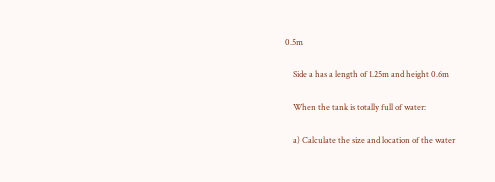0.5m

    Side a has a length of 1.25m and height 0.6m

    When the tank is totally full of water:

    a) Calculate the size and location of the water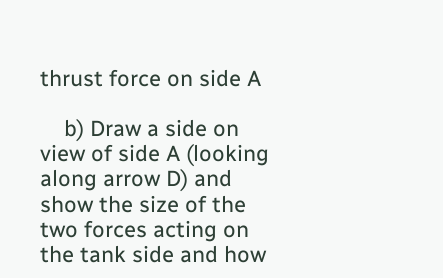thrust force on side A

    b) Draw a side on view of side A (looking along arrow D) and show the size of the two forces acting on the tank side and how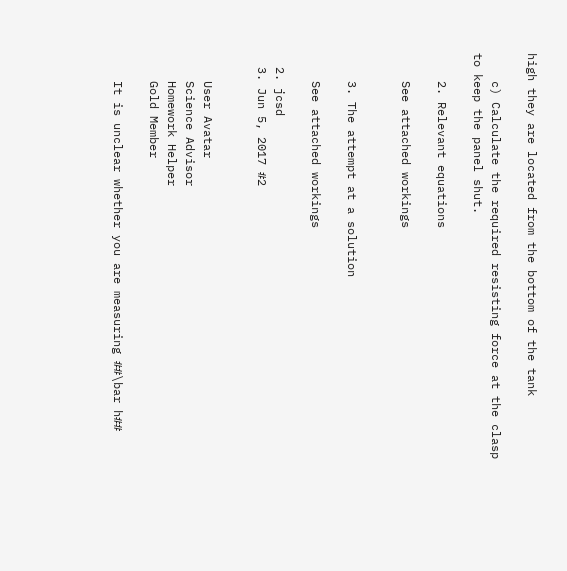high they are located from the bottom of the tank

    c) Calculate the required resisting force at the clasp to keep the panel shut.

    2. Relevant equations

    See attached workings


    3. The attempt at a solution

    See attached workings

  2. jcsd
  3. Jun 5, 2017 #2


    User Avatar
    Science Advisor
    Homework Helper
    Gold Member

    It is unclear whether you are measuring ##\bar h##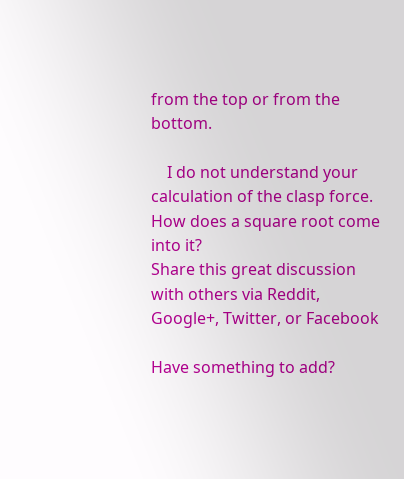from the top or from the bottom.

    I do not understand your calculation of the clasp force. How does a square root come into it?
Share this great discussion with others via Reddit, Google+, Twitter, or Facebook

Have something to add?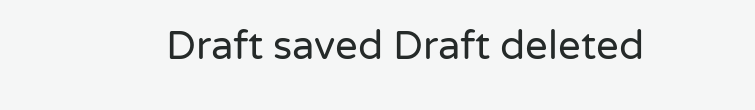Draft saved Draft deleted